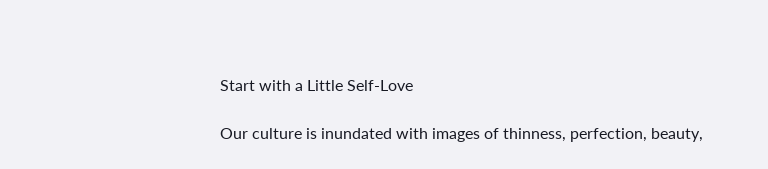Start with a Little Self-Love

Our culture is inundated with images of thinness, perfection, beauty,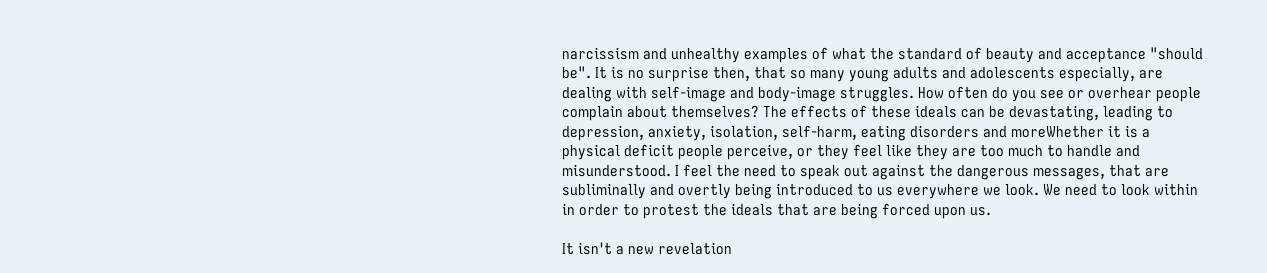narcissism and unhealthy examples of what the standard of beauty and acceptance "should be". It is no surprise then, that so many young adults and adolescents especially, are dealing with self-image and body-image struggles. How often do you see or overhear people complain about themselves? The effects of these ideals can be devastating, leading to depression, anxiety, isolation, self-harm, eating disorders and moreWhether it is a physical deficit people perceive, or they feel like they are too much to handle and misunderstood. I feel the need to speak out against the dangerous messages, that are subliminally and overtly being introduced to us everywhere we look. We need to look within in order to protest the ideals that are being forced upon us.

It isn't a new revelation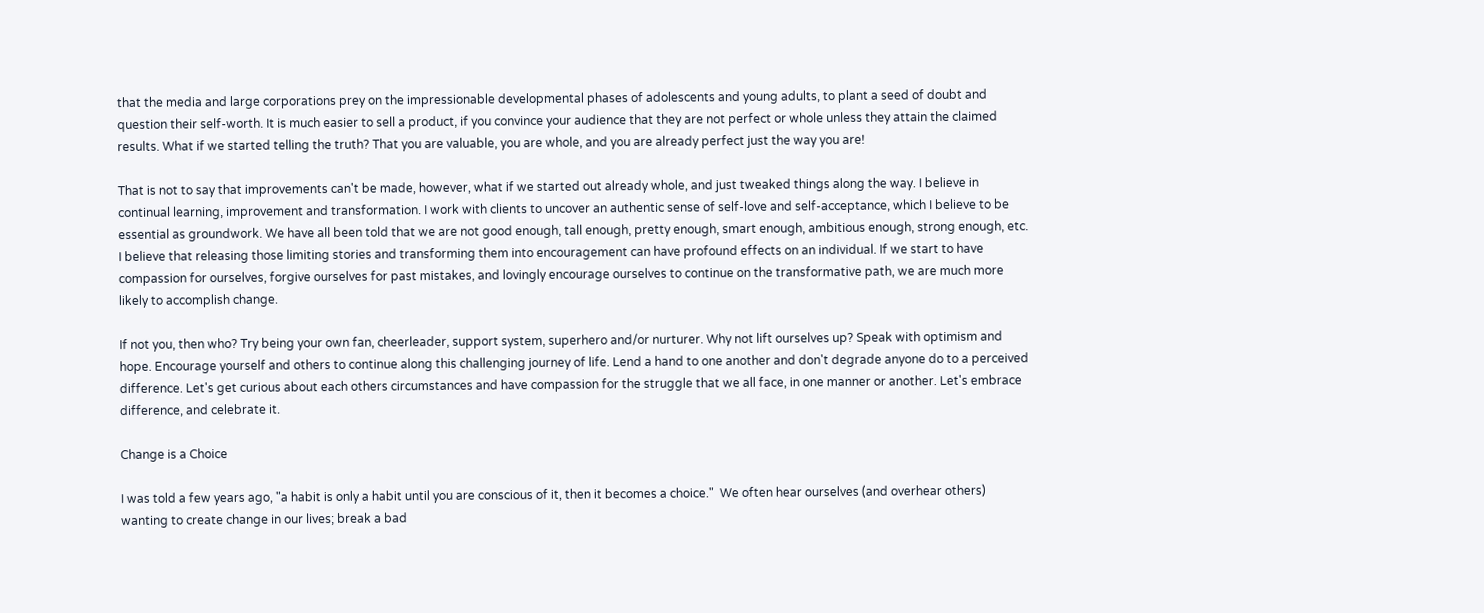that the media and large corporations prey on the impressionable developmental phases of adolescents and young adults, to plant a seed of doubt and question their self-worth. It is much easier to sell a product, if you convince your audience that they are not perfect or whole unless they attain the claimed results. What if we started telling the truth? That you are valuable, you are whole, and you are already perfect just the way you are!

That is not to say that improvements can't be made, however, what if we started out already whole, and just tweaked things along the way. I believe in continual learning, improvement and transformation. I work with clients to uncover an authentic sense of self-love and self-acceptance, which I believe to be essential as groundwork. We have all been told that we are not good enough, tall enough, pretty enough, smart enough, ambitious enough, strong enough, etc. I believe that releasing those limiting stories and transforming them into encouragement can have profound effects on an individual. If we start to have compassion for ourselves, forgive ourselves for past mistakes, and lovingly encourage ourselves to continue on the transformative path, we are much more likely to accomplish change.

If not you, then who? Try being your own fan, cheerleader, support system, superhero and/or nurturer. Why not lift ourselves up? Speak with optimism and hope. Encourage yourself and others to continue along this challenging journey of life. Lend a hand to one another and don't degrade anyone do to a perceived difference. Let's get curious about each others circumstances and have compassion for the struggle that we all face, in one manner or another. Let's embrace difference, and celebrate it.

Change is a Choice

I was told a few years ago, "a habit is only a habit until you are conscious of it, then it becomes a choice."  We often hear ourselves (and overhear others) wanting to create change in our lives; break a bad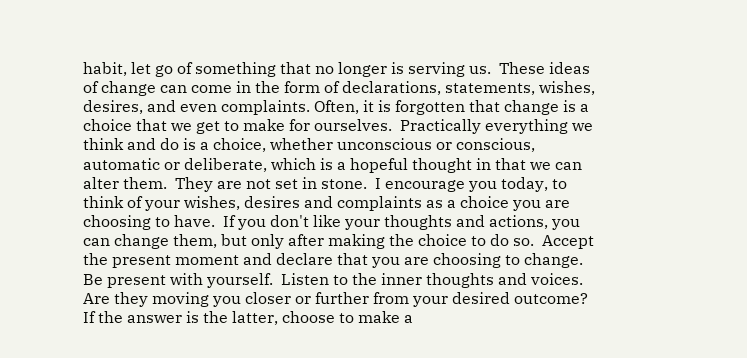habit, let go of something that no longer is serving us.  These ideas of change can come in the form of declarations, statements, wishes, desires, and even complaints. Often, it is forgotten that change is a choice that we get to make for ourselves.  Practically everything we think and do is a choice, whether unconscious or conscious, automatic or deliberate, which is a hopeful thought in that we can alter them.  They are not set in stone.  I encourage you today, to think of your wishes, desires and complaints as a choice you are choosing to have.  If you don't like your thoughts and actions, you can change them, but only after making the choice to do so.  Accept the present moment and declare that you are choosing to change.  Be present with yourself.  Listen to the inner thoughts and voices.  Are they moving you closer or further from your desired outcome?  If the answer is the latter, choose to make a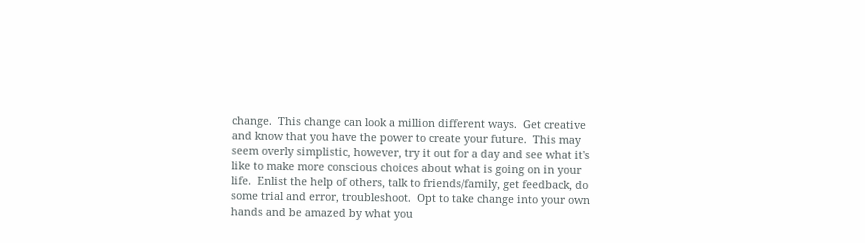change.  This change can look a million different ways.  Get creative and know that you have the power to create your future.  This may seem overly simplistic, however, try it out for a day and see what it's like to make more conscious choices about what is going on in your life.  Enlist the help of others, talk to friends/family, get feedback, do some trial and error, troubleshoot.  Opt to take change into your own hands and be amazed by what you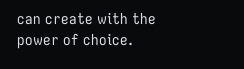can create with the power of choice.